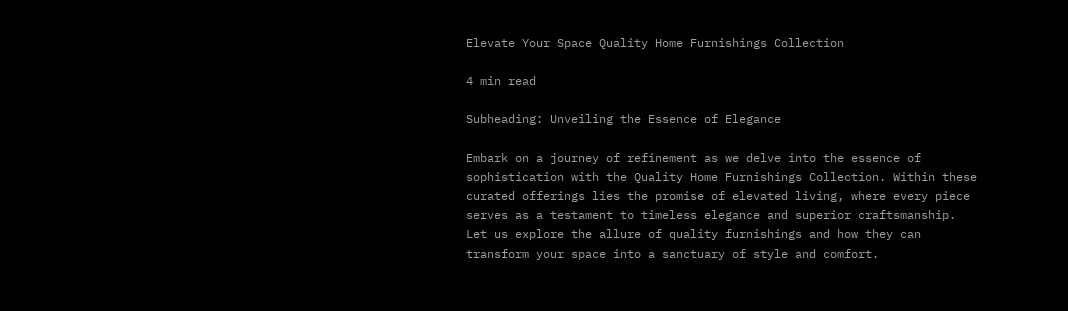Elevate Your Space Quality Home Furnishings Collection

4 min read

Subheading: Unveiling the Essence of Elegance

Embark on a journey of refinement as we delve into the essence of sophistication with the Quality Home Furnishings Collection. Within these curated offerings lies the promise of elevated living, where every piece serves as a testament to timeless elegance and superior craftsmanship. Let us explore the allure of quality furnishings and how they can transform your space into a sanctuary of style and comfort.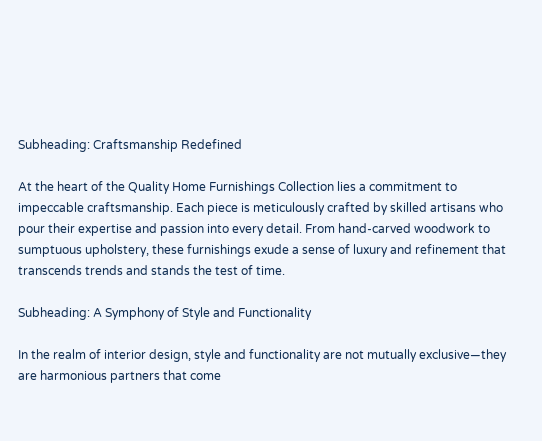Subheading: Craftsmanship Redefined

At the heart of the Quality Home Furnishings Collection lies a commitment to impeccable craftsmanship. Each piece is meticulously crafted by skilled artisans who pour their expertise and passion into every detail. From hand-carved woodwork to sumptuous upholstery, these furnishings exude a sense of luxury and refinement that transcends trends and stands the test of time.

Subheading: A Symphony of Style and Functionality

In the realm of interior design, style and functionality are not mutually exclusive—they are harmonious partners that come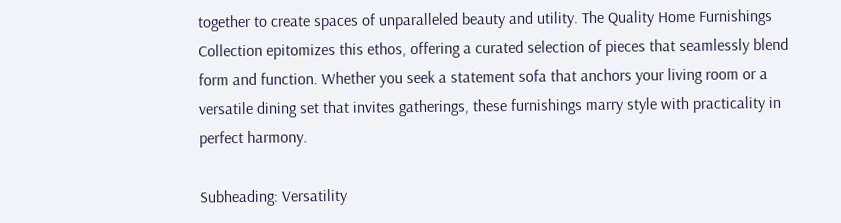together to create spaces of unparalleled beauty and utility. The Quality Home Furnishings Collection epitomizes this ethos, offering a curated selection of pieces that seamlessly blend form and function. Whether you seek a statement sofa that anchors your living room or a versatile dining set that invites gatherings, these furnishings marry style with practicality in perfect harmony.

Subheading: Versatility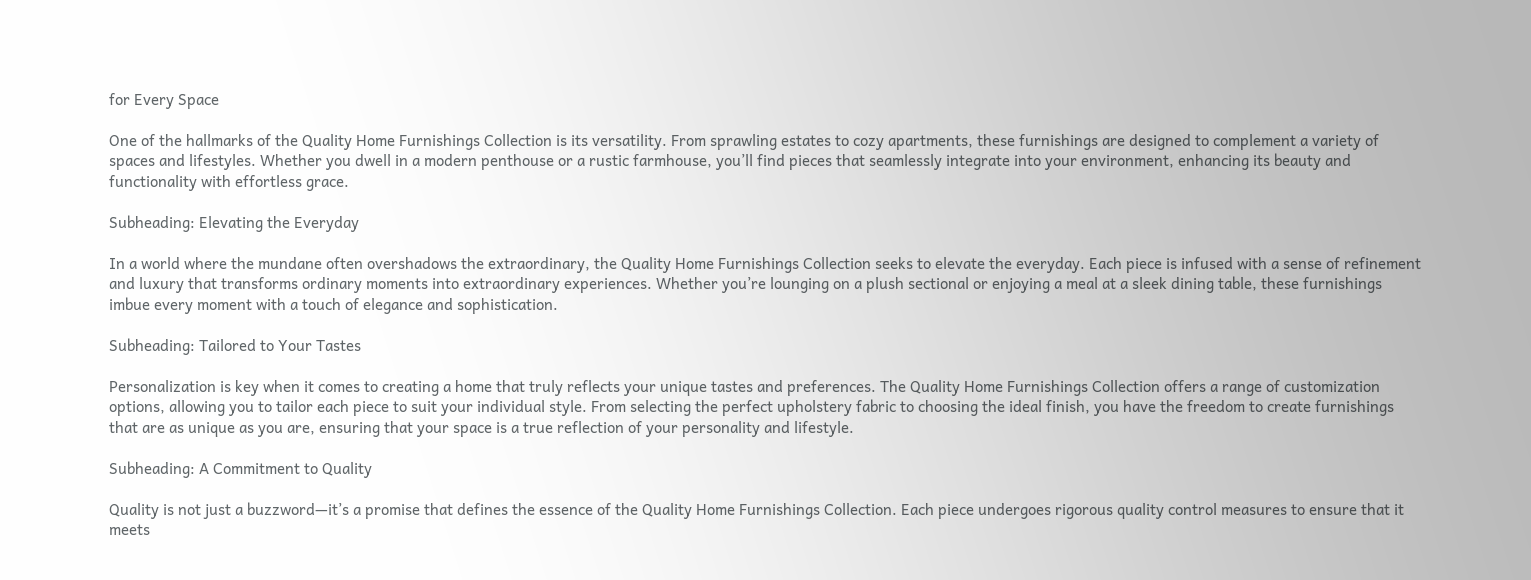for Every Space

One of the hallmarks of the Quality Home Furnishings Collection is its versatility. From sprawling estates to cozy apartments, these furnishings are designed to complement a variety of spaces and lifestyles. Whether you dwell in a modern penthouse or a rustic farmhouse, you’ll find pieces that seamlessly integrate into your environment, enhancing its beauty and functionality with effortless grace.

Subheading: Elevating the Everyday

In a world where the mundane often overshadows the extraordinary, the Quality Home Furnishings Collection seeks to elevate the everyday. Each piece is infused with a sense of refinement and luxury that transforms ordinary moments into extraordinary experiences. Whether you’re lounging on a plush sectional or enjoying a meal at a sleek dining table, these furnishings imbue every moment with a touch of elegance and sophistication.

Subheading: Tailored to Your Tastes

Personalization is key when it comes to creating a home that truly reflects your unique tastes and preferences. The Quality Home Furnishings Collection offers a range of customization options, allowing you to tailor each piece to suit your individual style. From selecting the perfect upholstery fabric to choosing the ideal finish, you have the freedom to create furnishings that are as unique as you are, ensuring that your space is a true reflection of your personality and lifestyle.

Subheading: A Commitment to Quality

Quality is not just a buzzword—it’s a promise that defines the essence of the Quality Home Furnishings Collection. Each piece undergoes rigorous quality control measures to ensure that it meets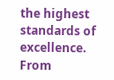the highest standards of excellence. From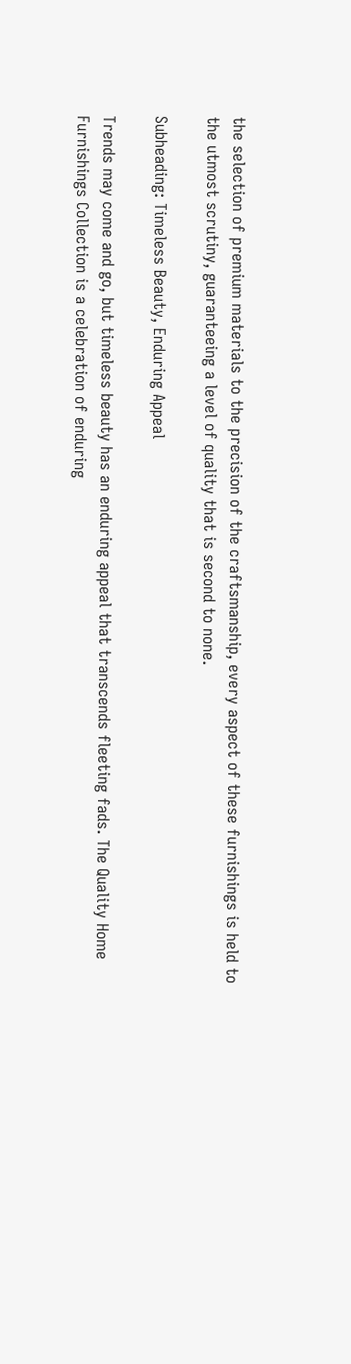the selection of premium materials to the precision of the craftsmanship, every aspect of these furnishings is held to the utmost scrutiny, guaranteeing a level of quality that is second to none.

Subheading: Timeless Beauty, Enduring Appeal

Trends may come and go, but timeless beauty has an enduring appeal that transcends fleeting fads. The Quality Home Furnishings Collection is a celebration of enduring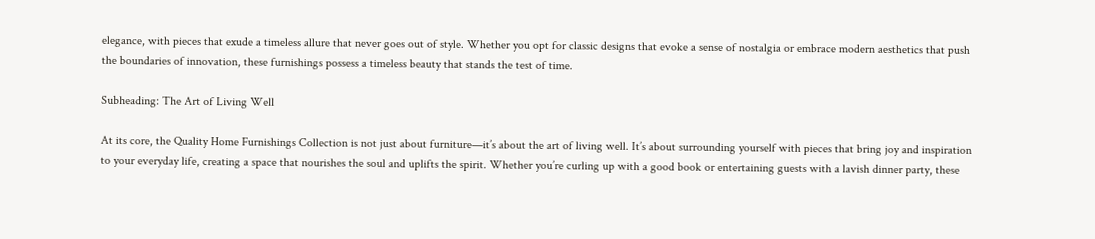elegance, with pieces that exude a timeless allure that never goes out of style. Whether you opt for classic designs that evoke a sense of nostalgia or embrace modern aesthetics that push the boundaries of innovation, these furnishings possess a timeless beauty that stands the test of time.

Subheading: The Art of Living Well

At its core, the Quality Home Furnishings Collection is not just about furniture—it’s about the art of living well. It’s about surrounding yourself with pieces that bring joy and inspiration to your everyday life, creating a space that nourishes the soul and uplifts the spirit. Whether you’re curling up with a good book or entertaining guests with a lavish dinner party, these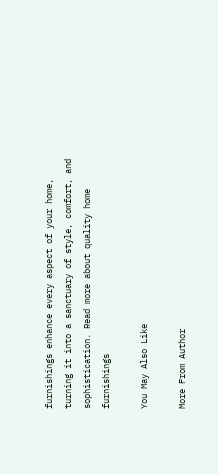furnishings enhance every aspect of your home, turning it into a sanctuary of style, comfort, and sophistication. Read more about quality home furnishings

You May Also Like

More From Author